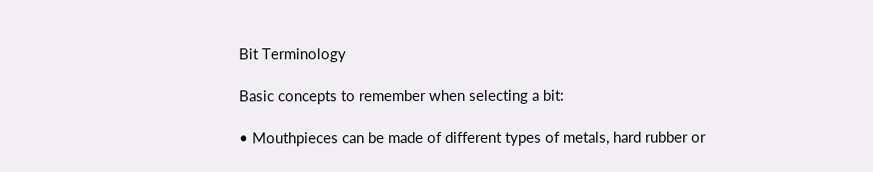Bit Terminology

Basic concepts to remember when selecting a bit:

• Mouthpieces can be made of different types of metals, hard rubber or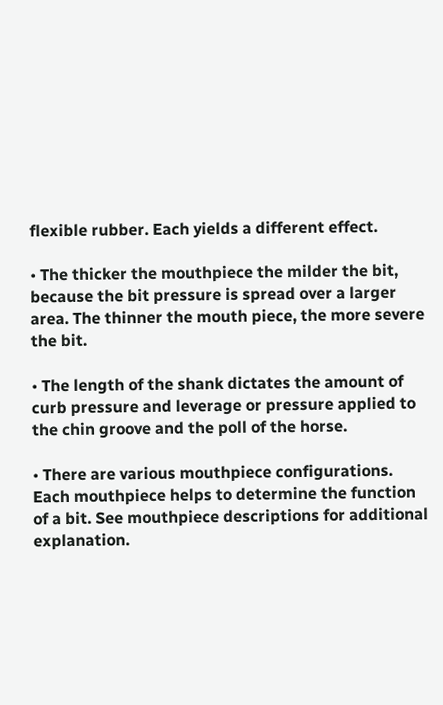flexible rubber. Each yields a different effect.

• The thicker the mouthpiece the milder the bit, because the bit pressure is spread over a larger area. The thinner the mouth piece, the more severe the bit.

• The length of the shank dictates the amount of curb pressure and leverage or pressure applied to the chin groove and the poll of the horse.

• There are various mouthpiece configurations. Each mouthpiece helps to determine the function of a bit. See mouthpiece descriptions for additional explanation.